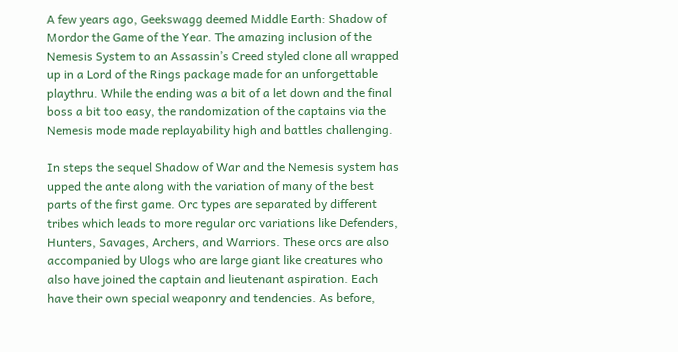A few years ago, Geekswagg deemed Middle Earth: Shadow of Mordor the Game of the Year. The amazing inclusion of the Nemesis System to an Assassin’s Creed styled clone all wrapped up in a Lord of the Rings package made for an unforgettable playthru. While the ending was a bit of a let down and the final boss a bit too easy, the randomization of the captains via the Nemesis mode made replayability high and battles challenging.

In steps the sequel Shadow of War and the Nemesis system has upped the ante along with the variation of many of the best parts of the first game. Orc types are separated by different tribes which leads to more regular orc variations like Defenders, Hunters, Savages, Archers, and Warriors. These orcs are also accompanied by Ulogs who are large giant like creatures who also have joined the captain and lieutenant aspiration. Each have their own special weaponry and tendencies. As before,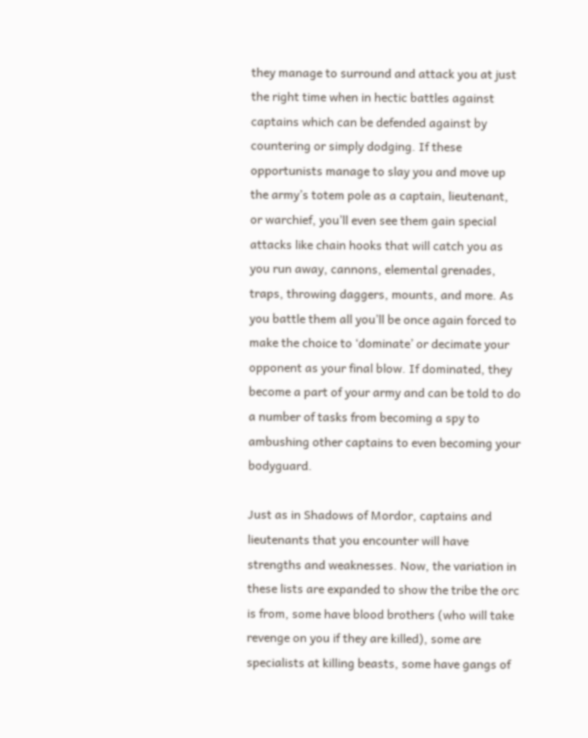they manage to surround and attack you at just the right time when in hectic battles against captains which can be defended against by countering or simply dodging. If these opportunists manage to slay you and move up the army’s totem pole as a captain, lieutenant, or warchief, you’ll even see them gain special attacks like chain hooks that will catch you as you run away, cannons, elemental grenades, traps, throwing daggers, mounts, and more. As you battle them all you’ll be once again forced to make the choice to ‘dominate’ or decimate your opponent as your final blow. If dominated, they become a part of your army and can be told to do a number of tasks from becoming a spy to ambushing other captains to even becoming your bodyguard.

Just as in Shadows of Mordor, captains and lieutenants that you encounter will have strengths and weaknesses. Now, the variation in these lists are expanded to show the tribe the orc is from, some have blood brothers (who will take revenge on you if they are killed), some are specialists at killing beasts, some have gangs of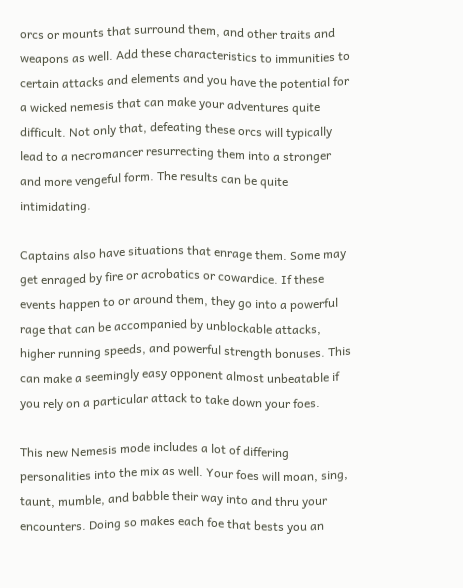orcs or mounts that surround them, and other traits and weapons as well. Add these characteristics to immunities to certain attacks and elements and you have the potential for a wicked nemesis that can make your adventures quite difficult. Not only that, defeating these orcs will typically lead to a necromancer resurrecting them into a stronger and more vengeful form. The results can be quite intimidating.

Captains also have situations that enrage them. Some may get enraged by fire or acrobatics or cowardice. If these events happen to or around them, they go into a powerful rage that can be accompanied by unblockable attacks, higher running speeds, and powerful strength bonuses. This can make a seemingly easy opponent almost unbeatable if you rely on a particular attack to take down your foes.

This new Nemesis mode includes a lot of differing personalities into the mix as well. Your foes will moan, sing, taunt, mumble, and babble their way into and thru your encounters. Doing so makes each foe that bests you an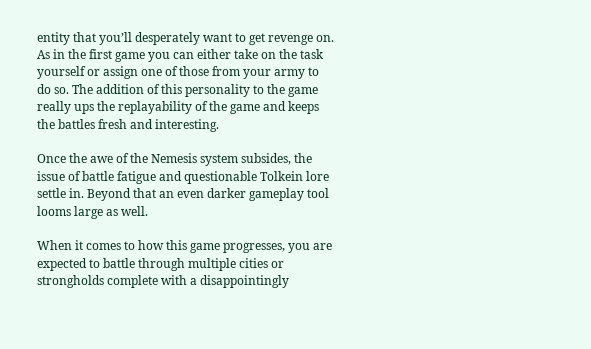entity that you’ll desperately want to get revenge on. As in the first game you can either take on the task yourself or assign one of those from your army to do so. The addition of this personality to the game really ups the replayability of the game and keeps the battles fresh and interesting.

Once the awe of the Nemesis system subsides, the issue of battle fatigue and questionable Tolkein lore settle in. Beyond that an even darker gameplay tool looms large as well.

When it comes to how this game progresses, you are expected to battle through multiple cities or strongholds complete with a disappointingly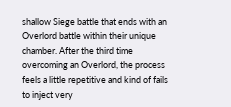shallow Siege battle that ends with an Overlord battle within their unique chamber. After the third time overcoming an Overlord, the process feels a little repetitive and kind of fails to inject very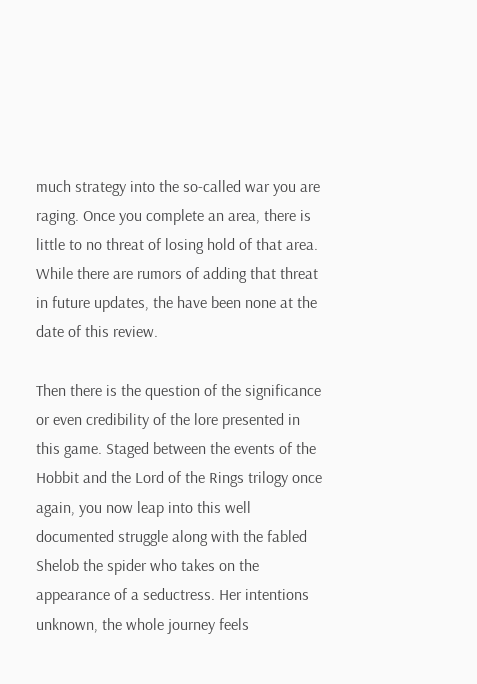much strategy into the so-called war you are raging. Once you complete an area, there is little to no threat of losing hold of that area. While there are rumors of adding that threat in future updates, the have been none at the date of this review.

Then there is the question of the significance or even credibility of the lore presented in this game. Staged between the events of the Hobbit and the Lord of the Rings trilogy once again, you now leap into this well documented struggle along with the fabled Shelob the spider who takes on the appearance of a seductress. Her intentions unknown, the whole journey feels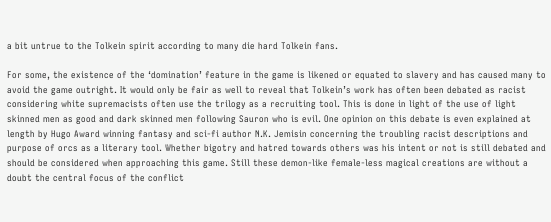a bit untrue to the Tolkein spirit according to many die hard Tolkein fans.

For some, the existence of the ‘domination’ feature in the game is likened or equated to slavery and has caused many to avoid the game outright. It would only be fair as well to reveal that Tolkein’s work has often been debated as racist considering white supremacists often use the trilogy as a recruiting tool. This is done in light of the use of light skinned men as good and dark skinned men following Sauron who is evil. One opinion on this debate is even explained at length by Hugo Award winning fantasy and sci-fi author N.K. Jemisin concerning the troubling racist descriptions and purpose of orcs as a literary tool. Whether bigotry and hatred towards others was his intent or not is still debated and should be considered when approaching this game. Still these demon-like female-less magical creations are without a doubt the central focus of the conflict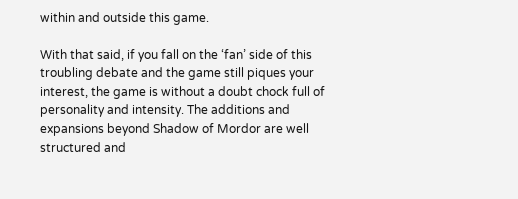within and outside this game.

With that said, if you fall on the ‘fan’ side of this troubling debate and the game still piques your interest, the game is without a doubt chock full of personality and intensity. The additions and expansions beyond Shadow of Mordor are well structured and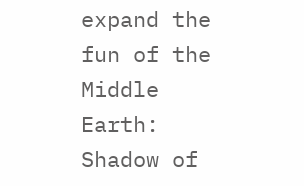expand the fun of the Middle Earth: Shadow of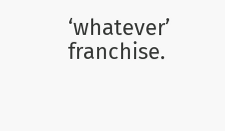‘whatever’ franchise.